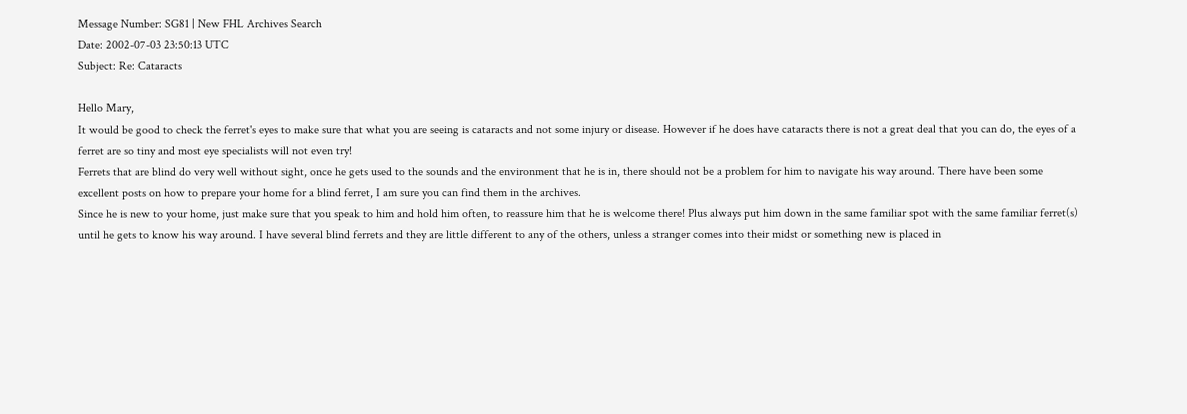Message Number: SG81 | New FHL Archives Search
Date: 2002-07-03 23:50:13 UTC
Subject: Re: Cataracts

Hello Mary,
It would be good to check the ferret's eyes to make sure that what you are seeing is cataracts and not some injury or disease. However if he does have cataracts there is not a great deal that you can do, the eyes of a ferret are so tiny and most eye specialists will not even try!
Ferrets that are blind do very well without sight, once he gets used to the sounds and the environment that he is in, there should not be a problem for him to navigate his way around. There have been some excellent posts on how to prepare your home for a blind ferret, I am sure you can find them in the archives.
Since he is new to your home, just make sure that you speak to him and hold him often, to reassure him that he is welcome there! Plus always put him down in the same familiar spot with the same familiar ferret(s) until he gets to know his way around. I have several blind ferrets and they are little different to any of the others, unless a stranger comes into their midst or something new is placed in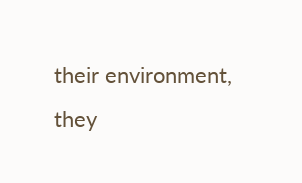their environment, they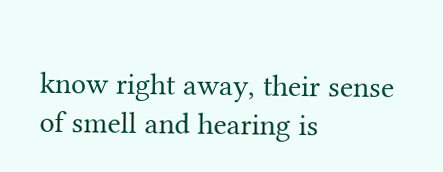know right away, their sense of smell and hearing is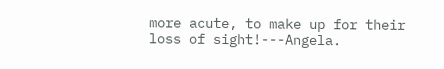more acute, to make up for their loss of sight!---Angela.